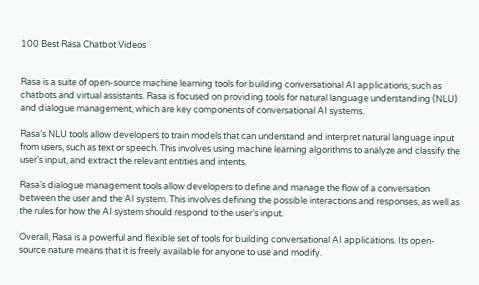100 Best Rasa Chatbot Videos


Rasa is a suite of open-source machine learning tools for building conversational AI applications, such as chatbots and virtual assistants. Rasa is focused on providing tools for natural language understanding (NLU) and dialogue management, which are key components of conversational AI systems.

Rasa’s NLU tools allow developers to train models that can understand and interpret natural language input from users, such as text or speech. This involves using machine learning algorithms to analyze and classify the user’s input, and extract the relevant entities and intents.

Rasa’s dialogue management tools allow developers to define and manage the flow of a conversation between the user and the AI system. This involves defining the possible interactions and responses, as well as the rules for how the AI system should respond to the user’s input.

Overall, Rasa is a powerful and flexible set of tools for building conversational AI applications. Its open-source nature means that it is freely available for anyone to use and modify.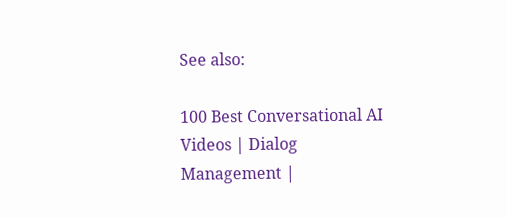See also:

100 Best Conversational AI Videos | Dialog Management |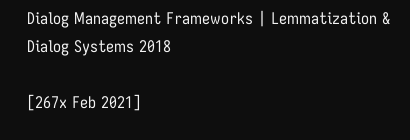Dialog Management Frameworks | Lemmatization & Dialog Systems 2018

[267x Feb 2021]